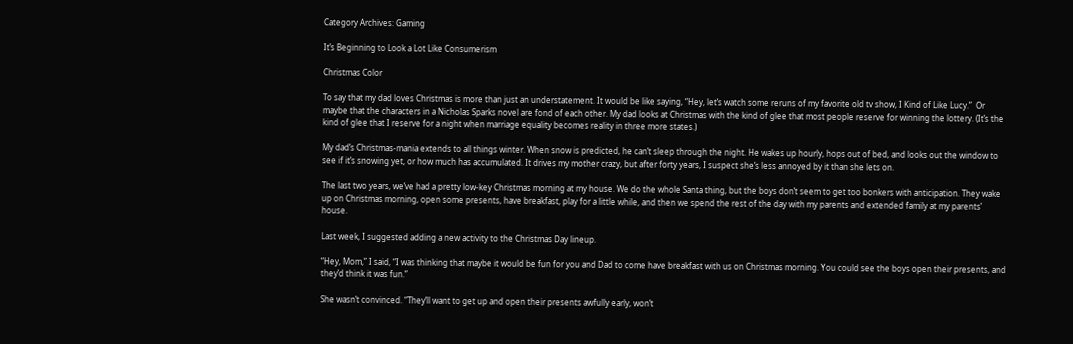Category Archives: Gaming

It’s Beginning to Look a Lot Like Consumerism

Christmas Color

To say that my dad loves Christmas is more than just an understatement. It would be like saying, “Hey, let’s watch some reruns of my favorite old tv show, I Kind of Like Lucy.”  Or maybe that the characters in a Nicholas Sparks novel are fond of each other. My dad looks at Christmas with the kind of glee that most people reserve for winning the lottery. (It’s the kind of glee that I reserve for a night when marriage equality becomes reality in three more states.)

My dad’s Christmas-mania extends to all things winter. When snow is predicted, he can’t sleep through the night. He wakes up hourly, hops out of bed, and looks out the window to see if it’s snowing yet, or how much has accumulated. It drives my mother crazy, but after forty years, I suspect she’s less annoyed by it than she lets on.

The last two years, we’ve had a pretty low-key Christmas morning at my house. We do the whole Santa thing, but the boys don’t seem to get too bonkers with anticipation. They wake up on Christmas morning, open some presents, have breakfast, play for a little while, and then we spend the rest of the day with my parents and extended family at my parents’ house.

Last week, I suggested adding a new activity to the Christmas Day lineup.

“Hey, Mom,” I said, “I was thinking that maybe it would be fun for you and Dad to come have breakfast with us on Christmas morning. You could see the boys open their presents, and they’d think it was fun.”

She wasn’t convinced. “They’ll want to get up and open their presents awfully early, won’t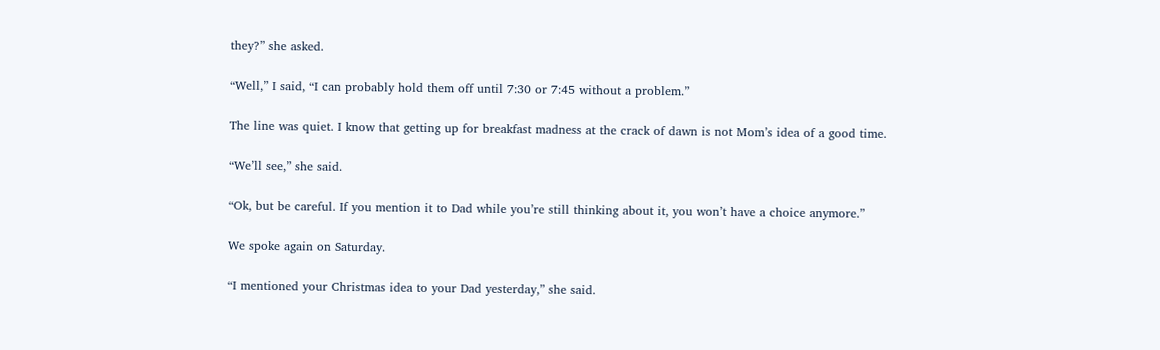they?” she asked.

“Well,” I said, “I can probably hold them off until 7:30 or 7:45 without a problem.”

The line was quiet. I know that getting up for breakfast madness at the crack of dawn is not Mom’s idea of a good time.

“We’ll see,” she said.

“Ok, but be careful. If you mention it to Dad while you’re still thinking about it, you won’t have a choice anymore.”

We spoke again on Saturday.

“I mentioned your Christmas idea to your Dad yesterday,” she said.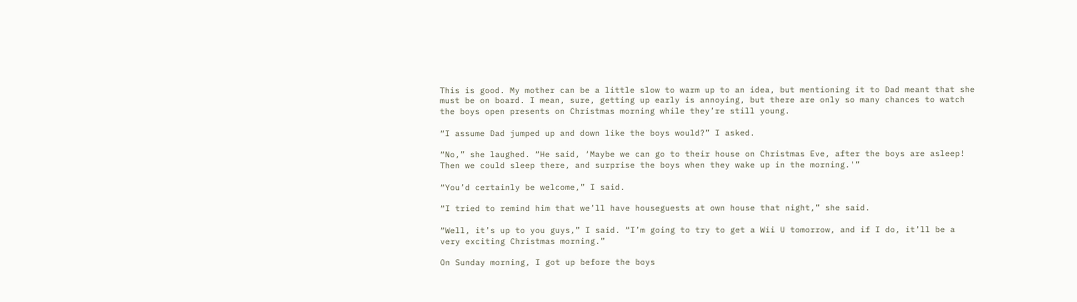This is good. My mother can be a little slow to warm up to an idea, but mentioning it to Dad meant that she must be on board. I mean, sure, getting up early is annoying, but there are only so many chances to watch the boys open presents on Christmas morning while they’re still young.

“I assume Dad jumped up and down like the boys would?” I asked.

“No,” she laughed. “He said, ‘Maybe we can go to their house on Christmas Eve, after the boys are asleep! Then we could sleep there, and surprise the boys when they wake up in the morning.'”

“You’d certainly be welcome,” I said.

“I tried to remind him that we’ll have houseguests at own house that night,” she said.

“Well, it’s up to you guys,” I said. “I’m going to try to get a Wii U tomorrow, and if I do, it’ll be a very exciting Christmas morning.”

On Sunday morning, I got up before the boys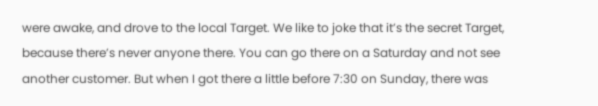were awake, and drove to the local Target. We like to joke that it’s the secret Target, because there’s never anyone there. You can go there on a Saturday and not see another customer. But when I got there a little before 7:30 on Sunday, there was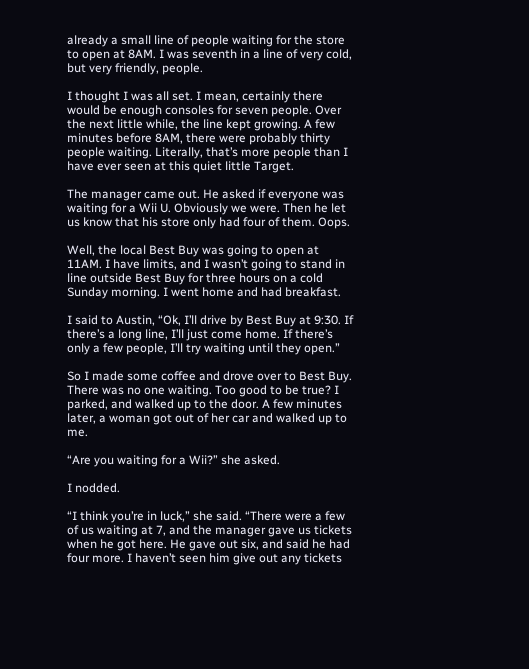already a small line of people waiting for the store to open at 8AM. I was seventh in a line of very cold, but very friendly, people.

I thought I was all set. I mean, certainly there would be enough consoles for seven people. Over the next little while, the line kept growing. A few minutes before 8AM, there were probably thirty people waiting. Literally, that’s more people than I have ever seen at this quiet little Target.

The manager came out. He asked if everyone was waiting for a Wii U. Obviously we were. Then he let us know that his store only had four of them. Oops.

Well, the local Best Buy was going to open at 11AM. I have limits, and I wasn’t going to stand in line outside Best Buy for three hours on a cold Sunday morning. I went home and had breakfast.

I said to Austin, “Ok, I’ll drive by Best Buy at 9:30. If there’s a long line, I’ll just come home. If there’s only a few people, I’ll try waiting until they open.”

So I made some coffee and drove over to Best Buy. There was no one waiting. Too good to be true? I parked, and walked up to the door. A few minutes later, a woman got out of her car and walked up to me.

“Are you waiting for a Wii?” she asked.

I nodded.

“I think you’re in luck,” she said. “There were a few of us waiting at 7, and the manager gave us tickets when he got here. He gave out six, and said he had four more. I haven’t seen him give out any tickets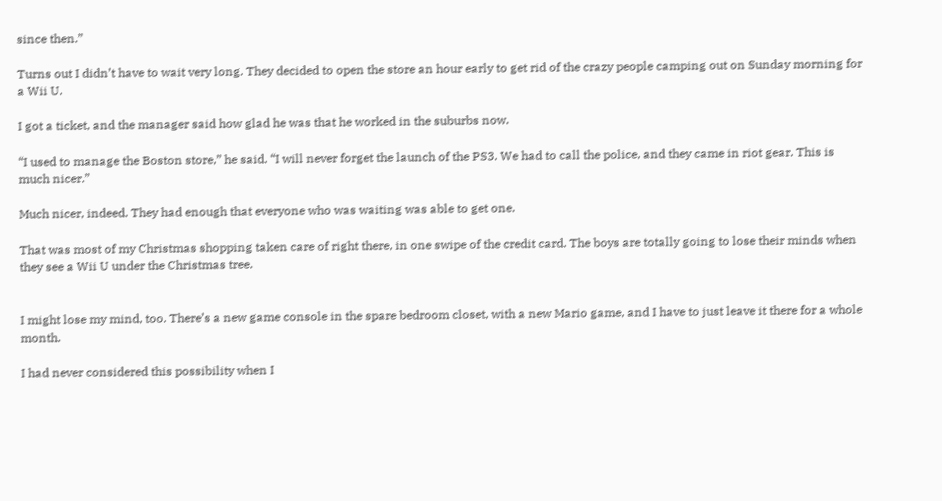since then.”

Turns out I didn’t have to wait very long. They decided to open the store an hour early to get rid of the crazy people camping out on Sunday morning for a Wii U.

I got a ticket, and the manager said how glad he was that he worked in the suburbs now.

“I used to manage the Boston store,” he said. “I will never forget the launch of the PS3. We had to call the police, and they came in riot gear. This is much nicer.”

Much nicer, indeed. They had enough that everyone who was waiting was able to get one.

That was most of my Christmas shopping taken care of right there, in one swipe of the credit card. The boys are totally going to lose their minds when they see a Wii U under the Christmas tree.


I might lose my mind, too. There’s a new game console in the spare bedroom closet, with a new Mario game, and I have to just leave it there for a whole month.

I had never considered this possibility when I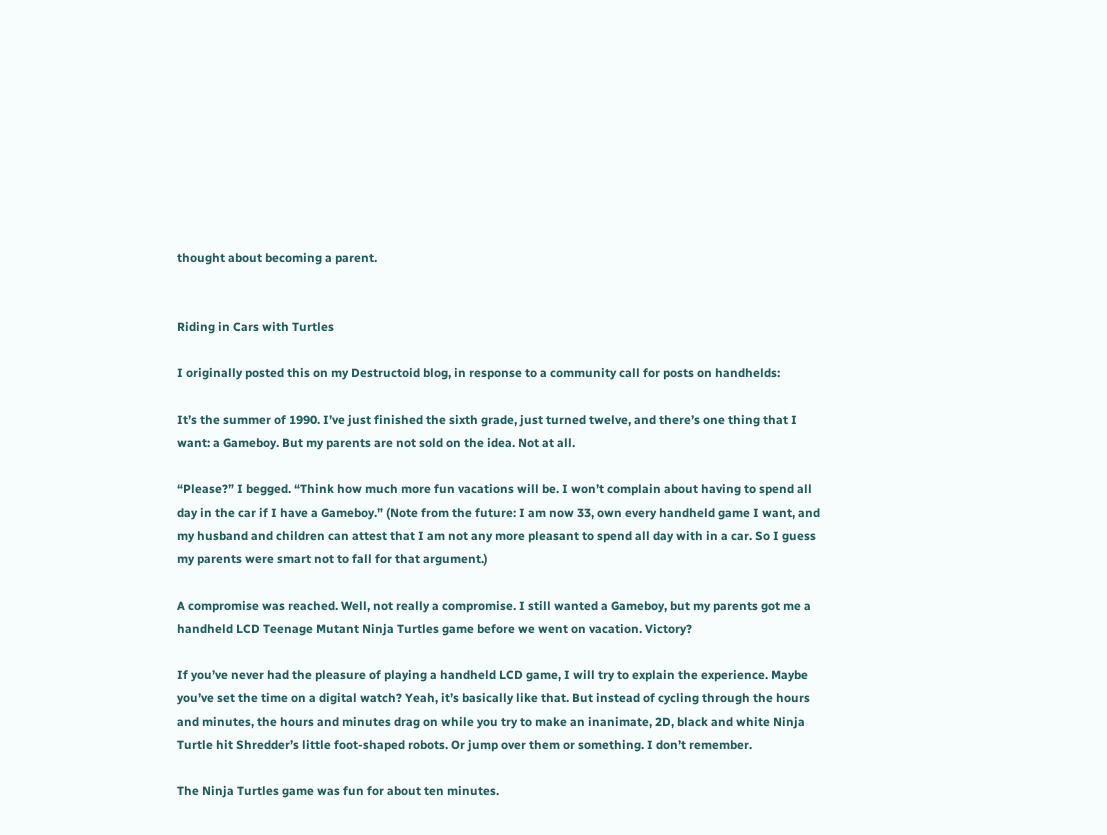thought about becoming a parent.


Riding in Cars with Turtles

I originally posted this on my Destructoid blog, in response to a community call for posts on handhelds:

It’s the summer of 1990. I’ve just finished the sixth grade, just turned twelve, and there’s one thing that I want: a Gameboy. But my parents are not sold on the idea. Not at all.

“Please?” I begged. “Think how much more fun vacations will be. I won’t complain about having to spend all day in the car if I have a Gameboy.” (Note from the future: I am now 33, own every handheld game I want, and my husband and children can attest that I am not any more pleasant to spend all day with in a car. So I guess my parents were smart not to fall for that argument.)

A compromise was reached. Well, not really a compromise. I still wanted a Gameboy, but my parents got me a handheld LCD Teenage Mutant Ninja Turtles game before we went on vacation. Victory?

If you’ve never had the pleasure of playing a handheld LCD game, I will try to explain the experience. Maybe you’ve set the time on a digital watch? Yeah, it’s basically like that. But instead of cycling through the hours and minutes, the hours and minutes drag on while you try to make an inanimate, 2D, black and white Ninja Turtle hit Shredder’s little foot-shaped robots. Or jump over them or something. I don’t remember.

The Ninja Turtles game was fun for about ten minutes.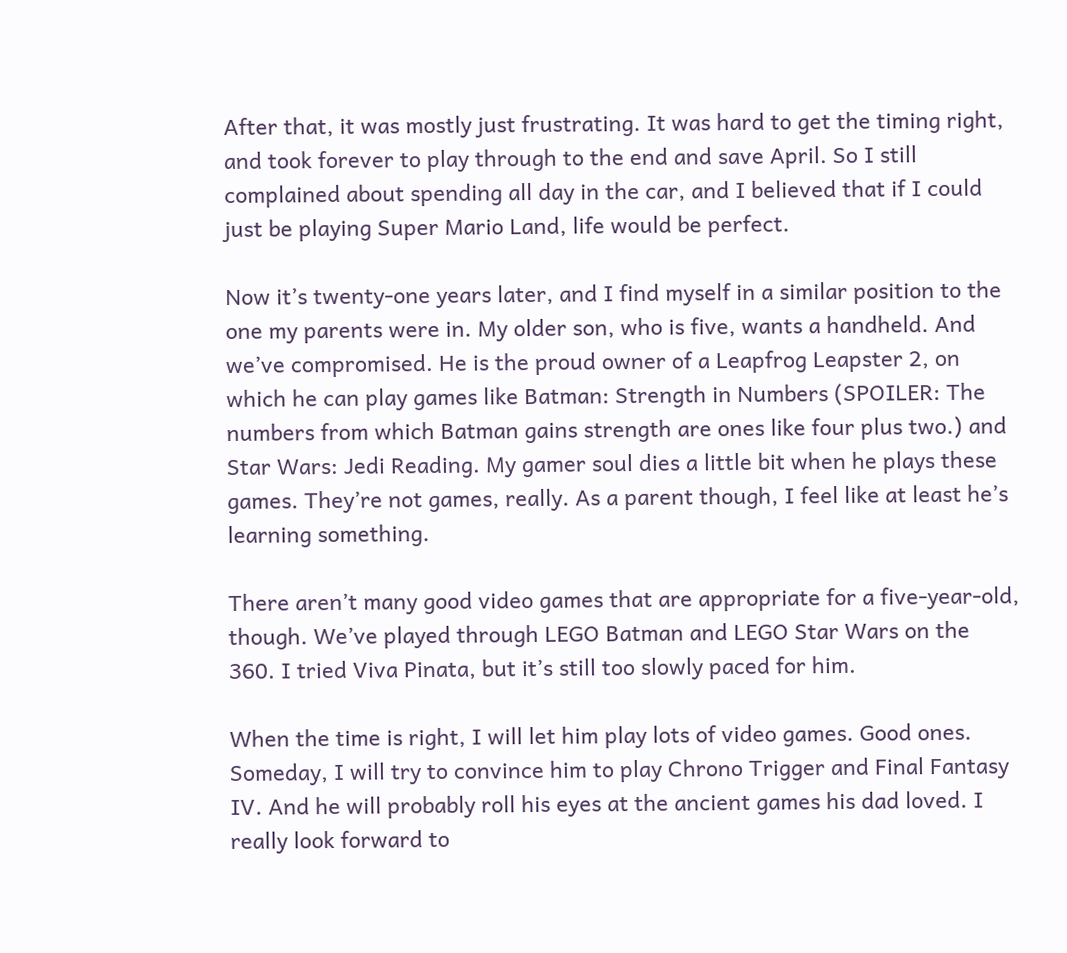After that, it was mostly just frustrating. It was hard to get the timing right, and took forever to play through to the end and save April. So I still complained about spending all day in the car, and I believed that if I could just be playing Super Mario Land, life would be perfect.

Now it’s twenty-one years later, and I find myself in a similar position to the one my parents were in. My older son, who is five, wants a handheld. And we’ve compromised. He is the proud owner of a Leapfrog Leapster 2, on which he can play games like Batman: Strength in Numbers (SPOILER: The numbers from which Batman gains strength are ones like four plus two.) and Star Wars: Jedi Reading. My gamer soul dies a little bit when he plays these games. They’re not games, really. As a parent though, I feel like at least he’s learning something.

There aren’t many good video games that are appropriate for a five-year-old, though. We’ve played through LEGO Batman and LEGO Star Wars on the 360. I tried Viva Pinata, but it’s still too slowly paced for him.

When the time is right, I will let him play lots of video games. Good ones. Someday, I will try to convince him to play Chrono Trigger and Final Fantasy IV. And he will probably roll his eyes at the ancient games his dad loved. I really look forward to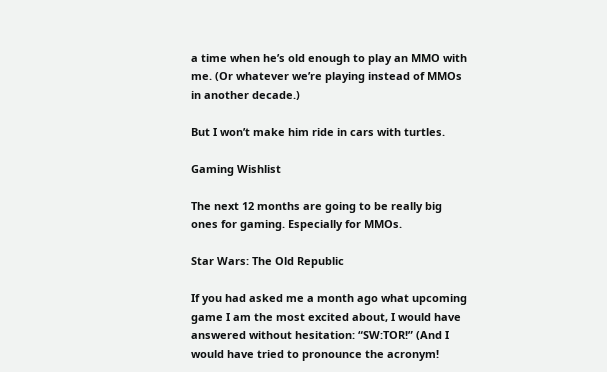a time when he’s old enough to play an MMO with me. (Or whatever we’re playing instead of MMOs in another decade.)

But I won’t make him ride in cars with turtles.

Gaming Wishlist

The next 12 months are going to be really big ones for gaming. Especially for MMOs.

Star Wars: The Old Republic

If you had asked me a month ago what upcoming game I am the most excited about, I would have answered without hesitation: “SW:TOR!” (And I would have tried to pronounce the acronym!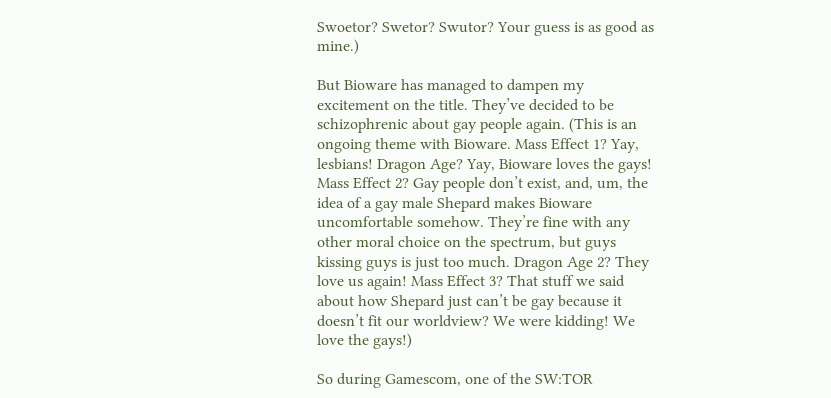Swoetor? Swetor? Swutor? Your guess is as good as mine.)

But Bioware has managed to dampen my excitement on the title. They’ve decided to be schizophrenic about gay people again. (This is an ongoing theme with Bioware. Mass Effect 1? Yay, lesbians! Dragon Age? Yay, Bioware loves the gays! Mass Effect 2? Gay people don’t exist, and, um, the idea of a gay male Shepard makes Bioware uncomfortable somehow. They’re fine with any other moral choice on the spectrum, but guys kissing guys is just too much. Dragon Age 2? They love us again! Mass Effect 3? That stuff we said about how Shepard just can’t be gay because it doesn’t fit our worldview? We were kidding! We love the gays!)

So during Gamescom, one of the SW:TOR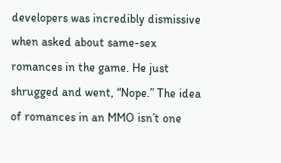developers was incredibly dismissive when asked about same-sex romances in the game. He just shrugged and went, “Nope.” The idea of romances in an MMO isn’t one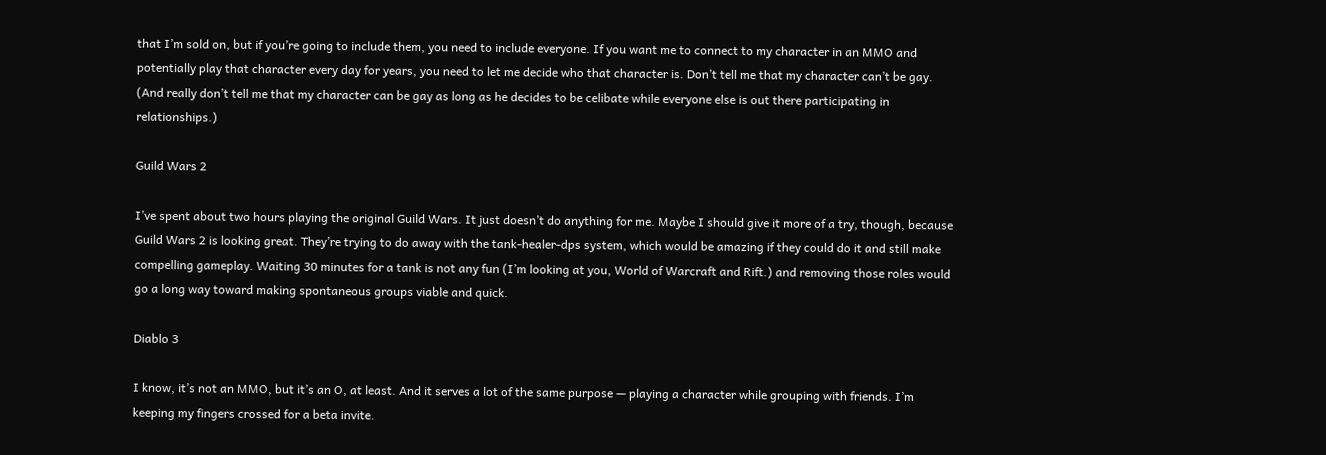that I’m sold on, but if you’re going to include them, you need to include everyone. If you want me to connect to my character in an MMO and potentially play that character every day for years, you need to let me decide who that character is. Don’t tell me that my character can’t be gay. (And really don’t tell me that my character can be gay as long as he decides to be celibate while everyone else is out there participating in relationships.)

Guild Wars 2

I’ve spent about two hours playing the original Guild Wars. It just doesn’t do anything for me. Maybe I should give it more of a try, though, because Guild Wars 2 is looking great. They’re trying to do away with the tank-healer-dps system, which would be amazing if they could do it and still make compelling gameplay. Waiting 30 minutes for a tank is not any fun (I’m looking at you, World of Warcraft and Rift.) and removing those roles would go a long way toward making spontaneous groups viable and quick.

Diablo 3

I know, it’s not an MMO, but it’s an O, at least. And it serves a lot of the same purpose — playing a character while grouping with friends. I’m keeping my fingers crossed for a beta invite.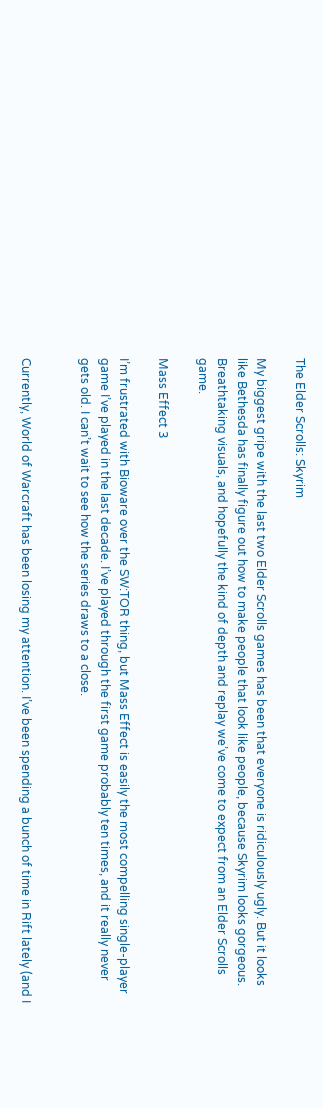The Elder Scrolls: Skyrim

My biggest gripe with the last two Elder Scrolls games has been that everyone is ridiculously ugly. But it looks like Bethesda has finally figure out how to make people that look like people, because Skyrim looks gorgeous. Breathtaking visuals, and hopefully the kind of depth and replay we’ve come to expect from an Elder Scrolls game.

Mass Effect 3

I’m frustrated with Bioware over the SW:TOR thing, but Mass Effect is easily the most compelling single-player game I’ve played in the last decade. I’ve played through the first game probably ten times, and it really never gets old. I can’t wait to see how the series draws to a close.


Currently, World of Warcraft has been losing my attention. I’ve been spending a bunch of time in Rift lately (and I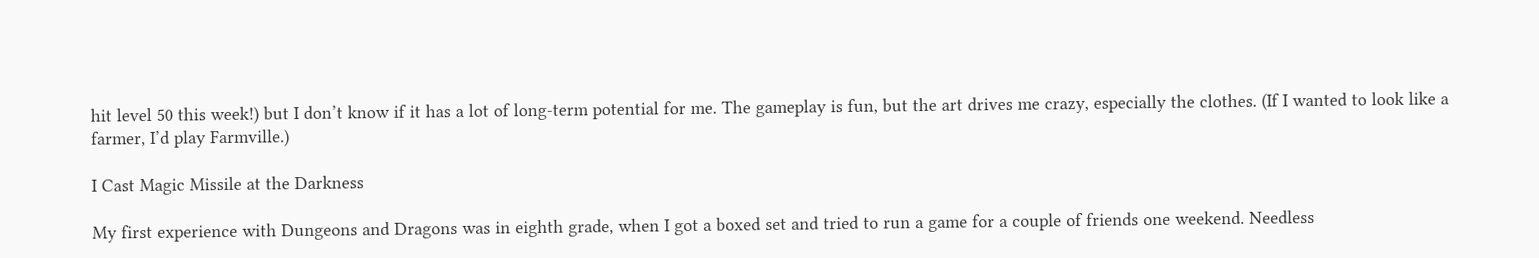hit level 50 this week!) but I don’t know if it has a lot of long-term potential for me. The gameplay is fun, but the art drives me crazy, especially the clothes. (If I wanted to look like a farmer, I’d play Farmville.)

I Cast Magic Missile at the Darkness

My first experience with Dungeons and Dragons was in eighth grade, when I got a boxed set and tried to run a game for a couple of friends one weekend. Needless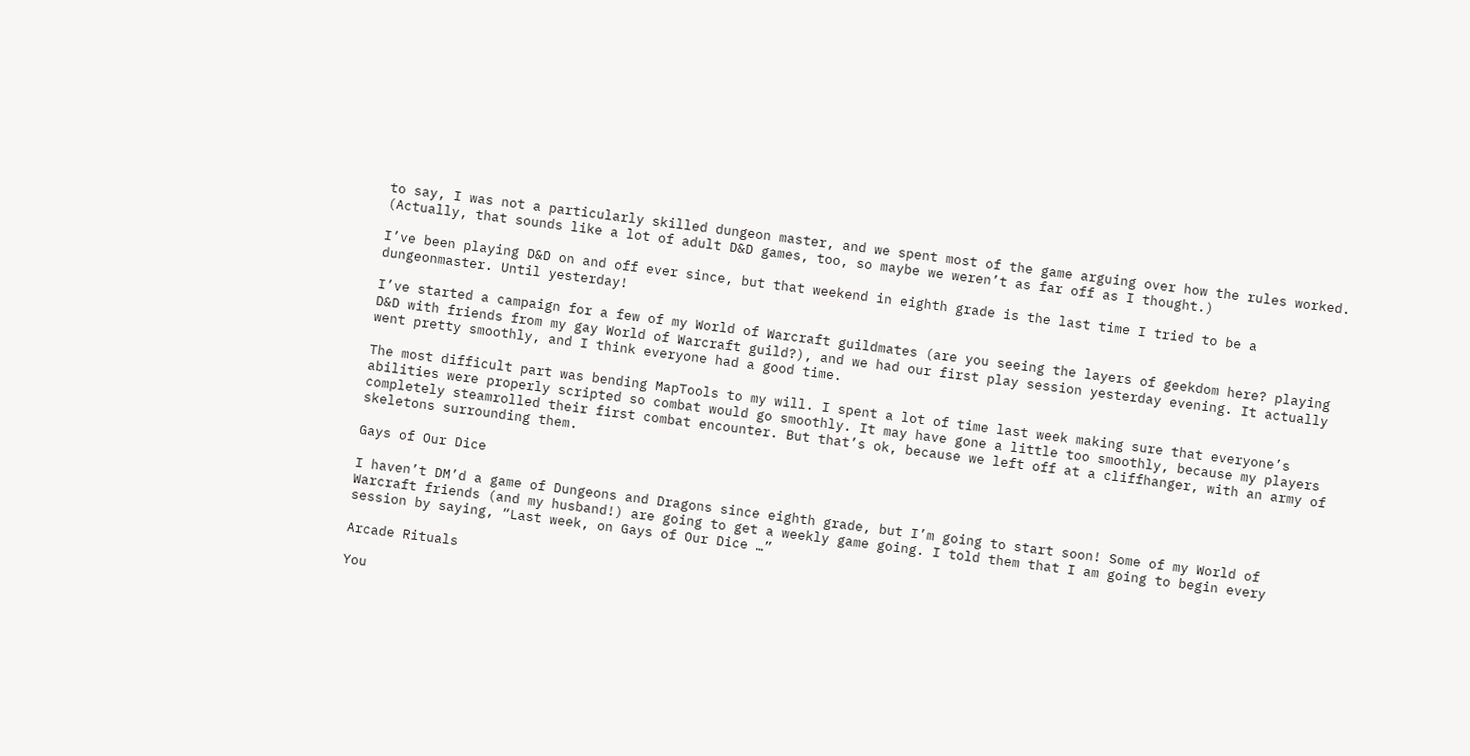to say, I was not a particularly skilled dungeon master, and we spent most of the game arguing over how the rules worked. (Actually, that sounds like a lot of adult D&D games, too, so maybe we weren’t as far off as I thought.)

I’ve been playing D&D on and off ever since, but that weekend in eighth grade is the last time I tried to be a dungeonmaster. Until yesterday!

I’ve started a campaign for a few of my World of Warcraft guildmates (are you seeing the layers of geekdom here? playing D&D with friends from my gay World of Warcraft guild?), and we had our first play session yesterday evening. It actually went pretty smoothly, and I think everyone had a good time.

The most difficult part was bending MapTools to my will. I spent a lot of time last week making sure that everyone’s abilities were properly scripted so combat would go smoothly. It may have gone a little too smoothly, because my players completely steamrolled their first combat encounter. But that’s ok, because we left off at a cliffhanger, with an army of skeletons surrounding them.

Gays of Our Dice

I haven’t DM’d a game of Dungeons and Dragons since eighth grade, but I’m going to start soon! Some of my World of Warcraft friends (and my husband!) are going to get a weekly game going. I told them that I am going to begin every session by saying, “Last week, on Gays of Our Dice …”

Arcade Rituals

You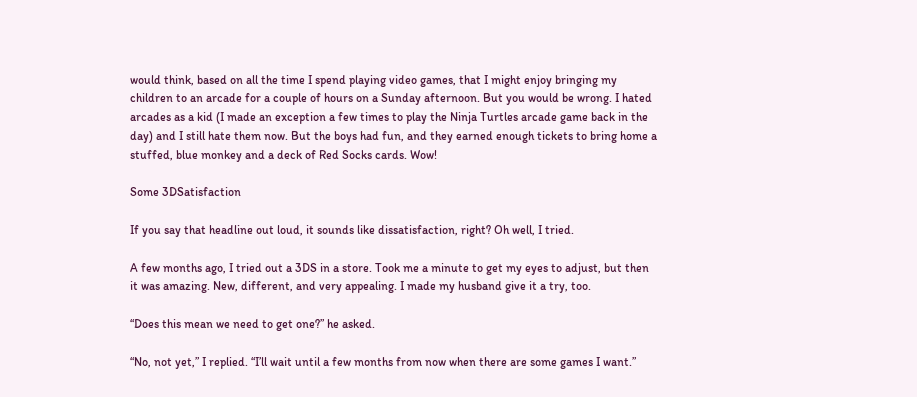would think, based on all the time I spend playing video games, that I might enjoy bringing my children to an arcade for a couple of hours on a Sunday afternoon. But you would be wrong. I hated arcades as a kid (I made an exception a few times to play the Ninja Turtles arcade game back in the day) and I still hate them now. But the boys had fun, and they earned enough tickets to bring home a stuffed, blue monkey and a deck of Red Socks cards. Wow!

Some 3DSatisfaction

If you say that headline out loud, it sounds like dissatisfaction, right? Oh well, I tried.

A few months ago, I tried out a 3DS in a store. Took me a minute to get my eyes to adjust, but then it was amazing. New, different, and very appealing. I made my husband give it a try, too.

“Does this mean we need to get one?” he asked.

“No, not yet,” I replied. “I’ll wait until a few months from now when there are some games I want.”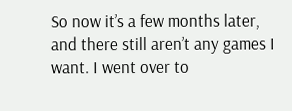So now it’s a few months later, and there still aren’t any games I want. I went over to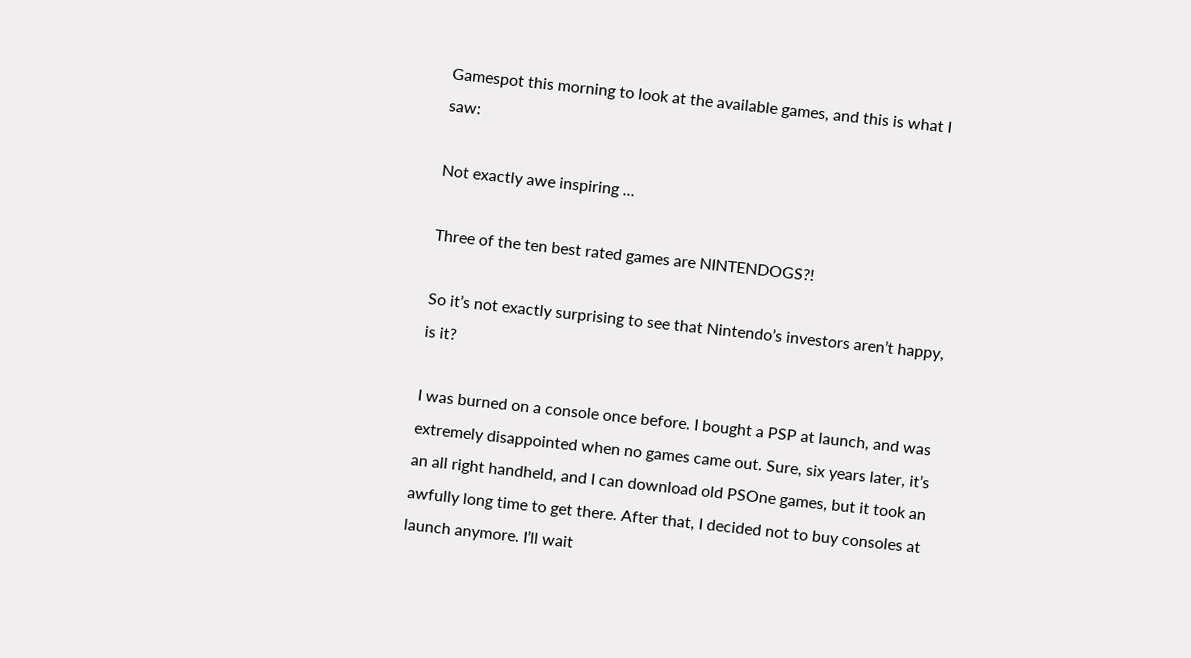Gamespot this morning to look at the available games, and this is what I saw:

Not exactly awe inspiring ...

Three of the ten best rated games are NINTENDOGS?!

So it’s not exactly surprising to see that Nintendo’s investors aren’t happy, is it?

I was burned on a console once before. I bought a PSP at launch, and was extremely disappointed when no games came out. Sure, six years later, it’s an all right handheld, and I can download old PSOne games, but it took an awfully long time to get there. After that, I decided not to buy consoles at launch anymore. I’ll wait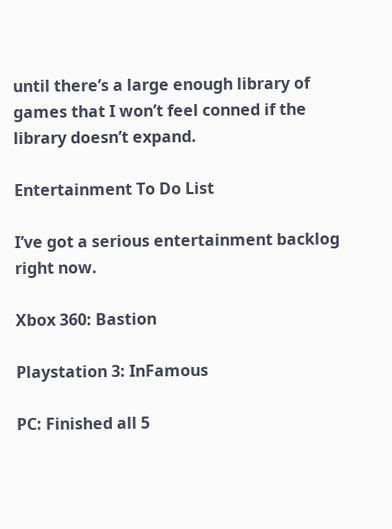until there’s a large enough library of games that I won’t feel conned if the library doesn’t expand.

Entertainment To Do List

I’ve got a serious entertainment backlog right now.

Xbox 360: Bastion

Playstation 3: InFamous

PC: Finished all 5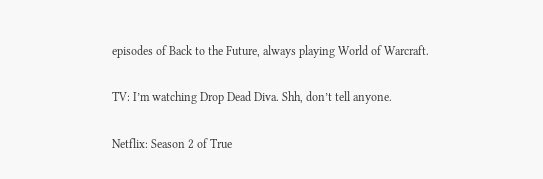episodes of Back to the Future, always playing World of Warcraft.

TV: I’m watching Drop Dead Diva. Shh, don’t tell anyone.

Netflix: Season 2 of True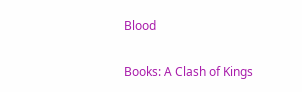Blood

Books: A Clash of Kings